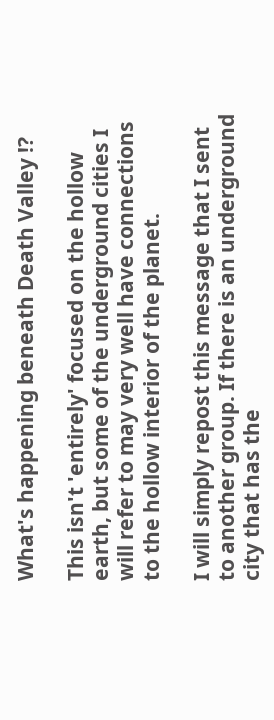What's happening beneath Death Valley !?

This isn't 'entirely' focused on the hollow earth, but some of the underground cities I will refer to may very well have connections to the hollow interior of the planet.

I will simply repost this message that I sent to another group. If there is an underground city that has the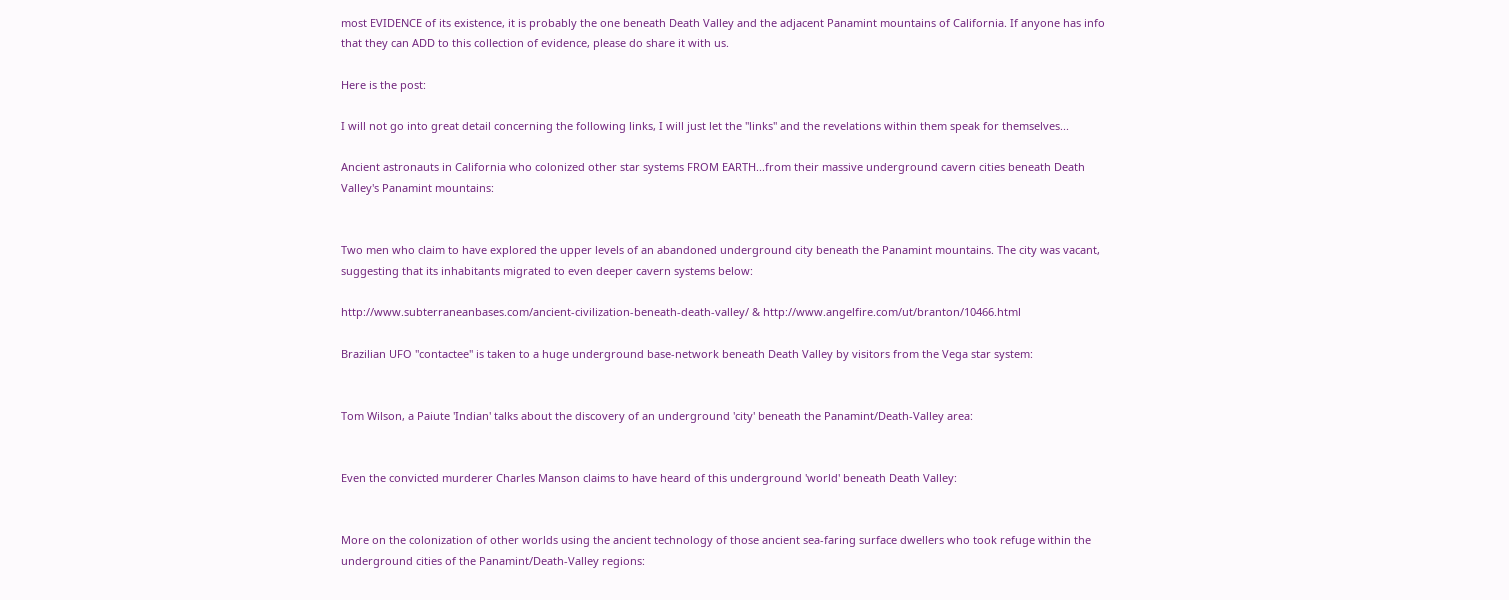most EVIDENCE of its existence, it is probably the one beneath Death Valley and the adjacent Panamint mountains of California. If anyone has info that they can ADD to this collection of evidence, please do share it with us.

Here is the post:

I will not go into great detail concerning the following links, I will just let the "links" and the revelations within them speak for themselves...

Ancient astronauts in California who colonized other star systems FROM EARTH...from their massive underground cavern cities beneath Death Valley's Panamint mountains:


Two men who claim to have explored the upper levels of an abandoned underground city beneath the Panamint mountains. The city was vacant, suggesting that its inhabitants migrated to even deeper cavern systems below:

http://www.subterraneanbases.com/ancient-civilization-beneath-death-valley/ & http://www.angelfire.com/ut/branton/10466.html

Brazilian UFO "contactee" is taken to a huge underground base-network beneath Death Valley by visitors from the Vega star system:


Tom Wilson, a Paiute 'Indian' talks about the discovery of an underground 'city' beneath the Panamint/Death-Valley area:


Even the convicted murderer Charles Manson claims to have heard of this underground 'world' beneath Death Valley:


More on the colonization of other worlds using the ancient technology of those ancient sea-faring surface dwellers who took refuge within the underground cities of the Panamint/Death-Valley regions: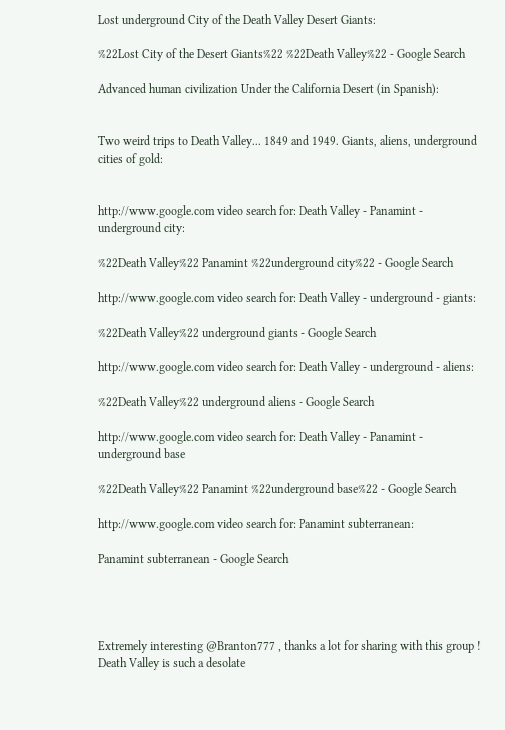Lost underground City of the Death Valley Desert Giants:

%22Lost City of the Desert Giants%22 %22Death Valley%22 - Google Search

Advanced human civilization Under the California Desert (in Spanish):


Two weird trips to Death Valley... 1849 and 1949. Giants, aliens, underground cities of gold:


http://www.google.com video search for: Death Valley - Panamint - underground city:

%22Death Valley%22 Panamint %22underground city%22 - Google Search

http://www.google.com video search for: Death Valley - underground - giants:

%22Death Valley%22 underground giants - Google Search

http://www.google.com video search for: Death Valley - underground - aliens:

%22Death Valley%22 underground aliens - Google Search

http://www.google.com video search for: Death Valley - Panamint - underground base

%22Death Valley%22 Panamint %22underground base%22 - Google Search

http://www.google.com video search for: Panamint subterranean:

Panamint subterranean - Google Search




Extremely interesting @Branton777 , thanks a lot for sharing with this group ! Death Valley is such a desolate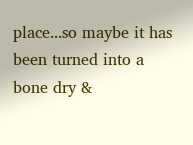place...so maybe it has been turned into a bone dry &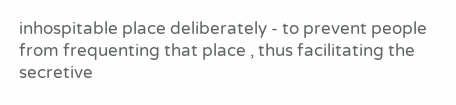inhospitable place deliberately - to prevent people from frequenting that place , thus facilitating the secretive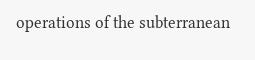operations of the subterranean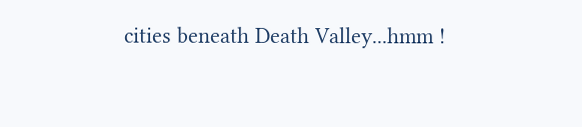cities beneath Death Valley...hmm !